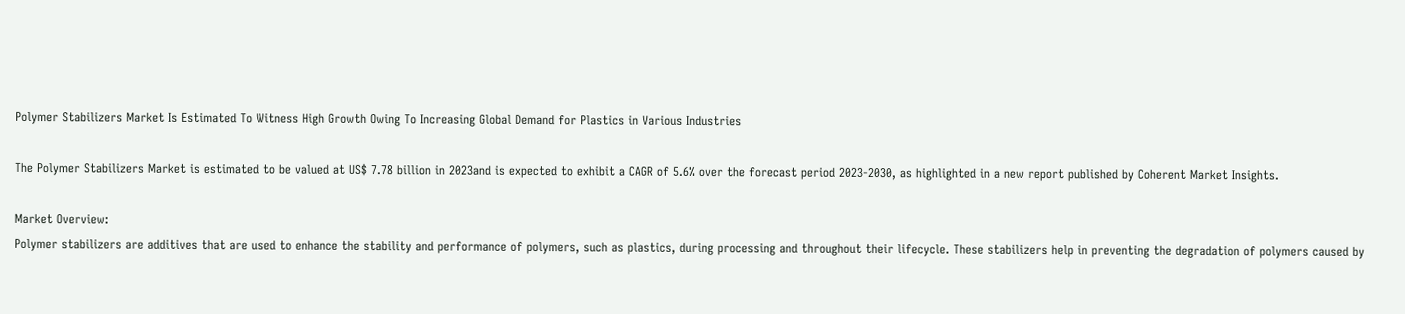Polymer Stabilizers Market Is Estimated To Witness High Growth Owing To Increasing Global Demand for Plastics in Various Industries

The Polymer Stabilizers Market is estimated to be valued at US$ 7.78 billion in 2023and is expected to exhibit a CAGR of 5.6% over the forecast period 2023-2030, as highlighted in a new report published by Coherent Market Insights.

Market Overview:
Polymer stabilizers are additives that are used to enhance the stability and performance of polymers, such as plastics, during processing and throughout their lifecycle. These stabilizers help in preventing the degradation of polymers caused by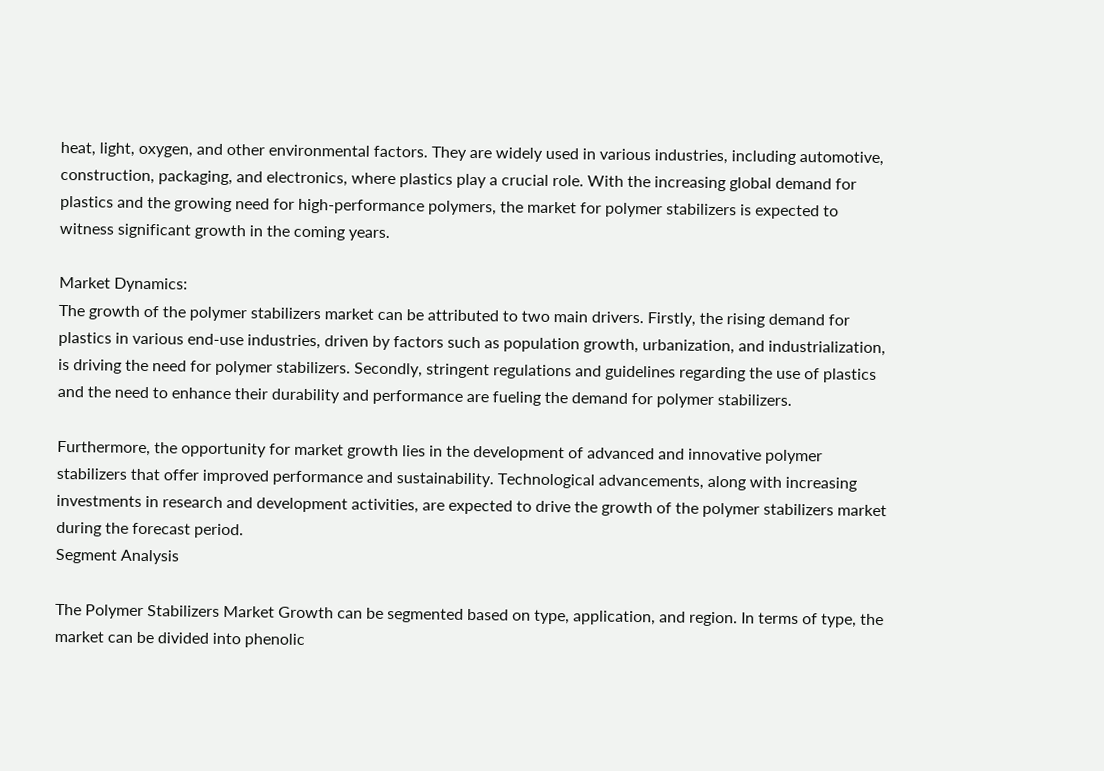heat, light, oxygen, and other environmental factors. They are widely used in various industries, including automotive, construction, packaging, and electronics, where plastics play a crucial role. With the increasing global demand for plastics and the growing need for high-performance polymers, the market for polymer stabilizers is expected to witness significant growth in the coming years.

Market Dynamics:
The growth of the polymer stabilizers market can be attributed to two main drivers. Firstly, the rising demand for plastics in various end-use industries, driven by factors such as population growth, urbanization, and industrialization, is driving the need for polymer stabilizers. Secondly, stringent regulations and guidelines regarding the use of plastics and the need to enhance their durability and performance are fueling the demand for polymer stabilizers.

Furthermore, the opportunity for market growth lies in the development of advanced and innovative polymer stabilizers that offer improved performance and sustainability. Technological advancements, along with increasing investments in research and development activities, are expected to drive the growth of the polymer stabilizers market during the forecast period.
Segment Analysis

The Polymer Stabilizers Market Growth can be segmented based on type, application, and region. In terms of type, the market can be divided into phenolic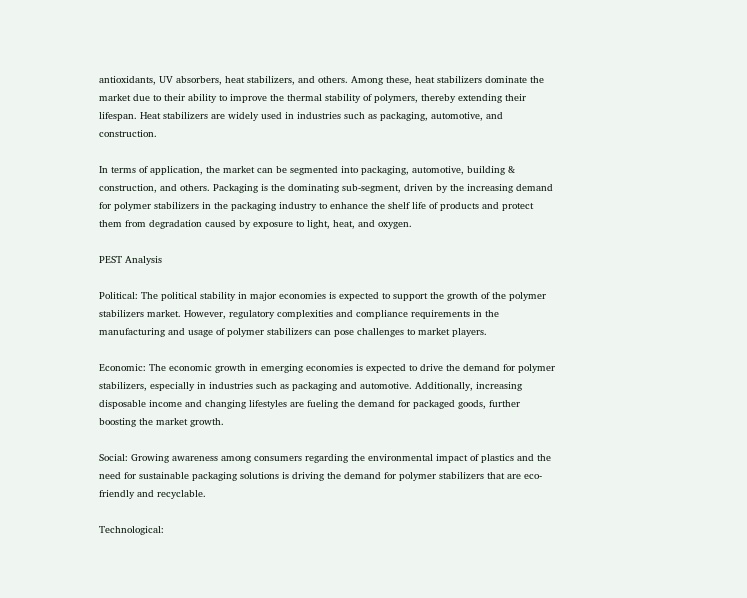antioxidants, UV absorbers, heat stabilizers, and others. Among these, heat stabilizers dominate the market due to their ability to improve the thermal stability of polymers, thereby extending their lifespan. Heat stabilizers are widely used in industries such as packaging, automotive, and construction.

In terms of application, the market can be segmented into packaging, automotive, building & construction, and others. Packaging is the dominating sub-segment, driven by the increasing demand for polymer stabilizers in the packaging industry to enhance the shelf life of products and protect them from degradation caused by exposure to light, heat, and oxygen.

PEST Analysis

Political: The political stability in major economies is expected to support the growth of the polymer stabilizers market. However, regulatory complexities and compliance requirements in the manufacturing and usage of polymer stabilizers can pose challenges to market players.

Economic: The economic growth in emerging economies is expected to drive the demand for polymer stabilizers, especially in industries such as packaging and automotive. Additionally, increasing disposable income and changing lifestyles are fueling the demand for packaged goods, further boosting the market growth.

Social: Growing awareness among consumers regarding the environmental impact of plastics and the need for sustainable packaging solutions is driving the demand for polymer stabilizers that are eco-friendly and recyclable.

Technological: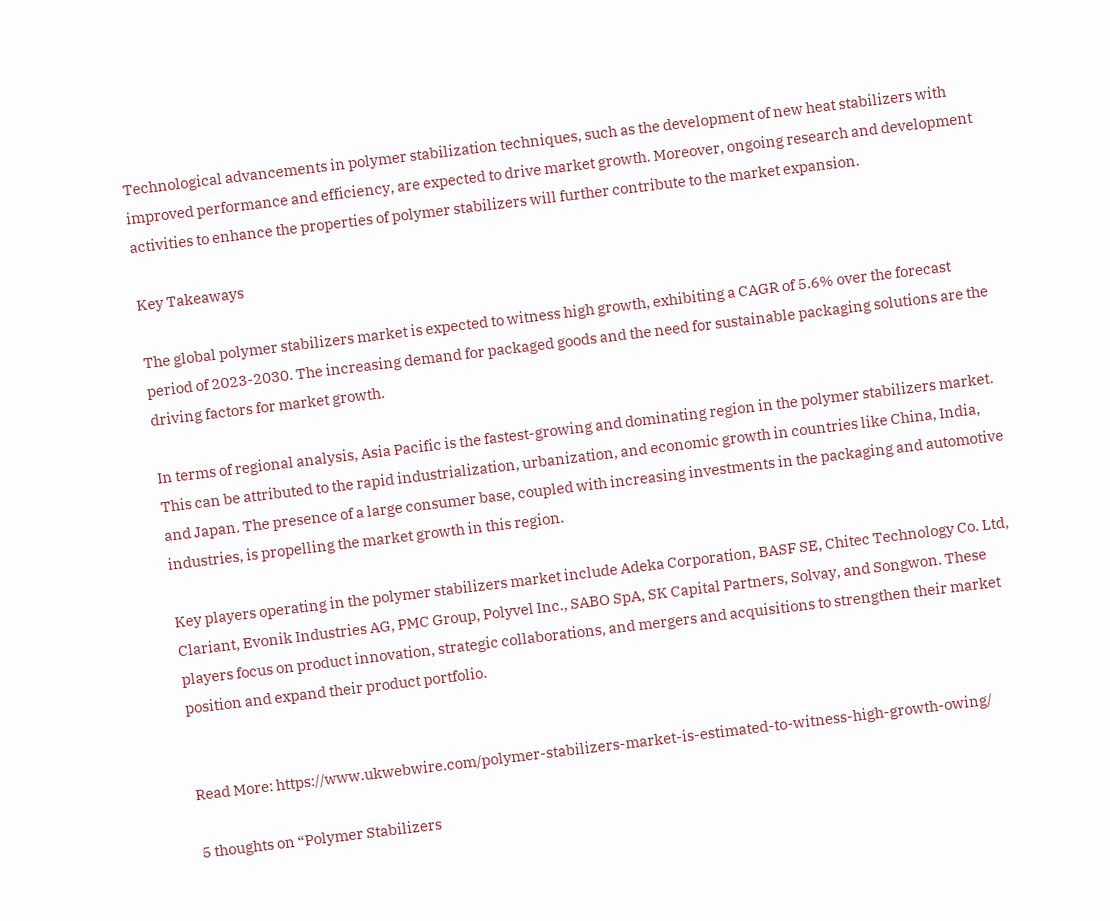Technological advancements in polymer stabilization techniques, such as the development of new heat stabilizers with improved performance and efficiency, are expected to drive market growth. Moreover, ongoing research and development activities to enhance the properties of polymer stabilizers will further contribute to the market expansion.

Key Takeaways

The global polymer stabilizers market is expected to witness high growth, exhibiting a CAGR of 5.6% over the forecast period of 2023-2030. The increasing demand for packaged goods and the need for sustainable packaging solutions are the driving factors for market growth.

In terms of regional analysis, Asia Pacific is the fastest-growing and dominating region in the polymer stabilizers market. This can be attributed to the rapid industrialization, urbanization, and economic growth in countries like China, India, and Japan. The presence of a large consumer base, coupled with increasing investments in the packaging and automotive industries, is propelling the market growth in this region.

Key players operating in the polymer stabilizers market include Adeka Corporation, BASF SE, Chitec Technology Co. Ltd, Clariant, Evonik Industries AG, PMC Group, Polyvel Inc., SABO SpA, SK Capital Partners, Solvay, and Songwon. These players focus on product innovation, strategic collaborations, and mergers and acquisitions to strengthen their market position and expand their product portfolio.


Read More: https://www.ukwebwire.com/polymer-stabilizers-market-is-estimated-to-witness-high-growth-owing/

5 thoughts on “Polymer Stabilizers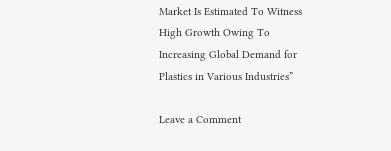Market Is Estimated To Witness High Growth Owing To Increasing Global Demand for Plastics in Various Industries”

Leave a Comment